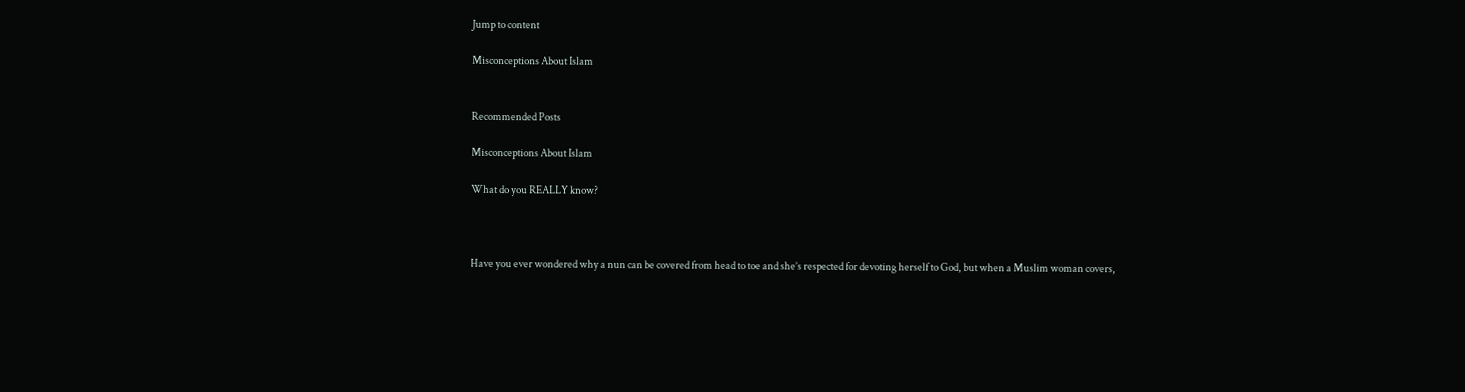Jump to content

Misconceptions About Islam


Recommended Posts

Misconceptions About Islam

What do you REALLY know?



Have you ever wondered why a nun can be covered from head to toe and she’s respected for devoting herself to God, but when a Muslim woman covers,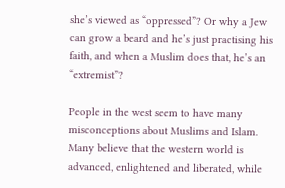she’s viewed as “oppressed”? Or why a Jew can grow a beard and he’s just practising his faith, and when a Muslim does that, he’s an “extremist”?

People in the west seem to have many misconceptions about Muslims and Islam. Many believe that the western world is advanced, enlightened and liberated, while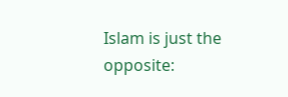Islam is just the opposite: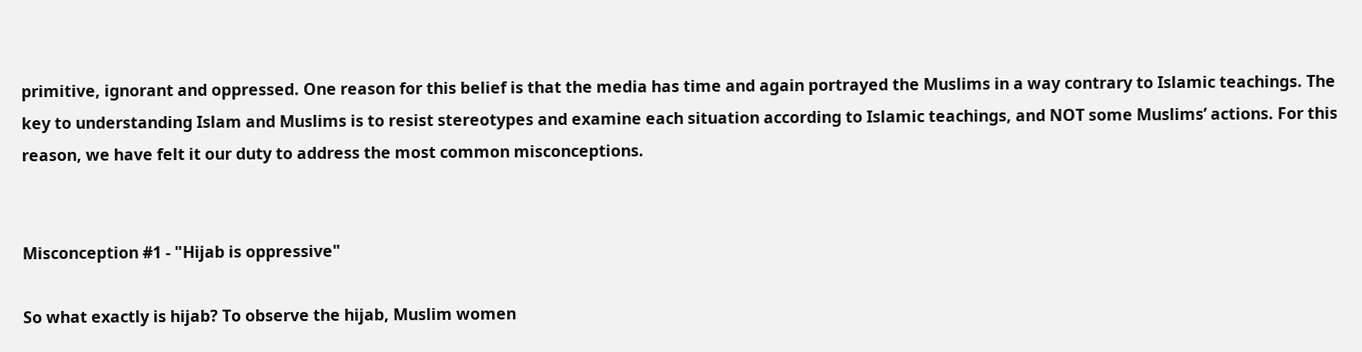primitive, ignorant and oppressed. One reason for this belief is that the media has time and again portrayed the Muslims in a way contrary to Islamic teachings. The key to understanding Islam and Muslims is to resist stereotypes and examine each situation according to Islamic teachings, and NOT some Muslims’ actions. For this reason, we have felt it our duty to address the most common misconceptions.


Misconception #1 - "Hijab is oppressive"

So what exactly is hijab? To observe the hijab, Muslim women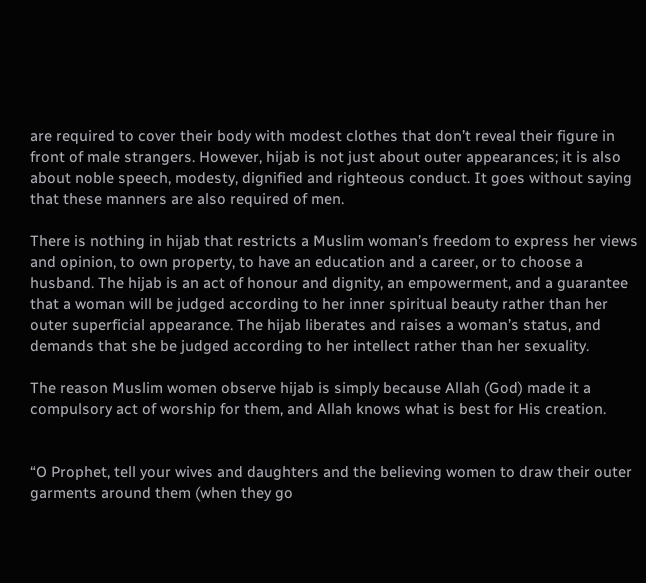are required to cover their body with modest clothes that don’t reveal their figure in front of male strangers. However, hijab is not just about outer appearances; it is also about noble speech, modesty, dignified and righteous conduct. It goes without saying that these manners are also required of men.

There is nothing in hijab that restricts a Muslim woman’s freedom to express her views and opinion, to own property, to have an education and a career, or to choose a husband. The hijab is an act of honour and dignity, an empowerment, and a guarantee that a woman will be judged according to her inner spiritual beauty rather than her outer superficial appearance. The hijab liberates and raises a woman’s status, and demands that she be judged according to her intellect rather than her sexuality.

The reason Muslim women observe hijab is simply because Allah (God) made it a compulsory act of worship for them, and Allah knows what is best for His creation.


“O Prophet, tell your wives and daughters and the believing women to draw their outer garments around them (when they go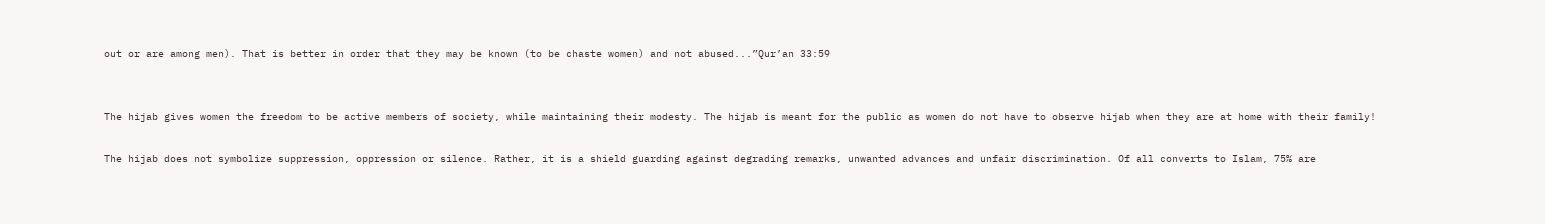out or are among men). That is better in order that they may be known (to be chaste women) and not abused...”Qur’an 33:59


The hijab gives women the freedom to be active members of society, while maintaining their modesty. The hijab is meant for the public as women do not have to observe hijab when they are at home with their family!

The hijab does not symbolize suppression, oppression or silence. Rather, it is a shield guarding against degrading remarks, unwanted advances and unfair discrimination. Of all converts to Islam, 75% are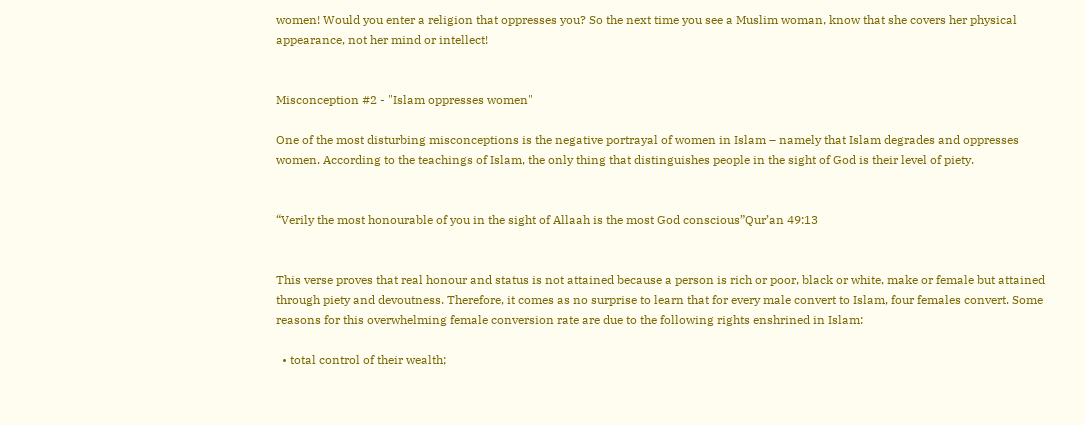women! Would you enter a religion that oppresses you? So the next time you see a Muslim woman, know that she covers her physical appearance, not her mind or intellect!


Misconception #2 - "Islam oppresses women"

One of the most disturbing misconceptions is the negative portrayal of women in Islam – namely that Islam degrades and oppresses women. According to the teachings of Islam, the only thing that distinguishes people in the sight of God is their level of piety.


“Verily the most honourable of you in the sight of Allaah is the most God conscious”Qur’an 49:13


This verse proves that real honour and status is not attained because a person is rich or poor, black or white, make or female but attained through piety and devoutness. Therefore, it comes as no surprise to learn that for every male convert to Islam, four females convert. Some reasons for this overwhelming female conversion rate are due to the following rights enshrined in Islam:

  • total control of their wealth;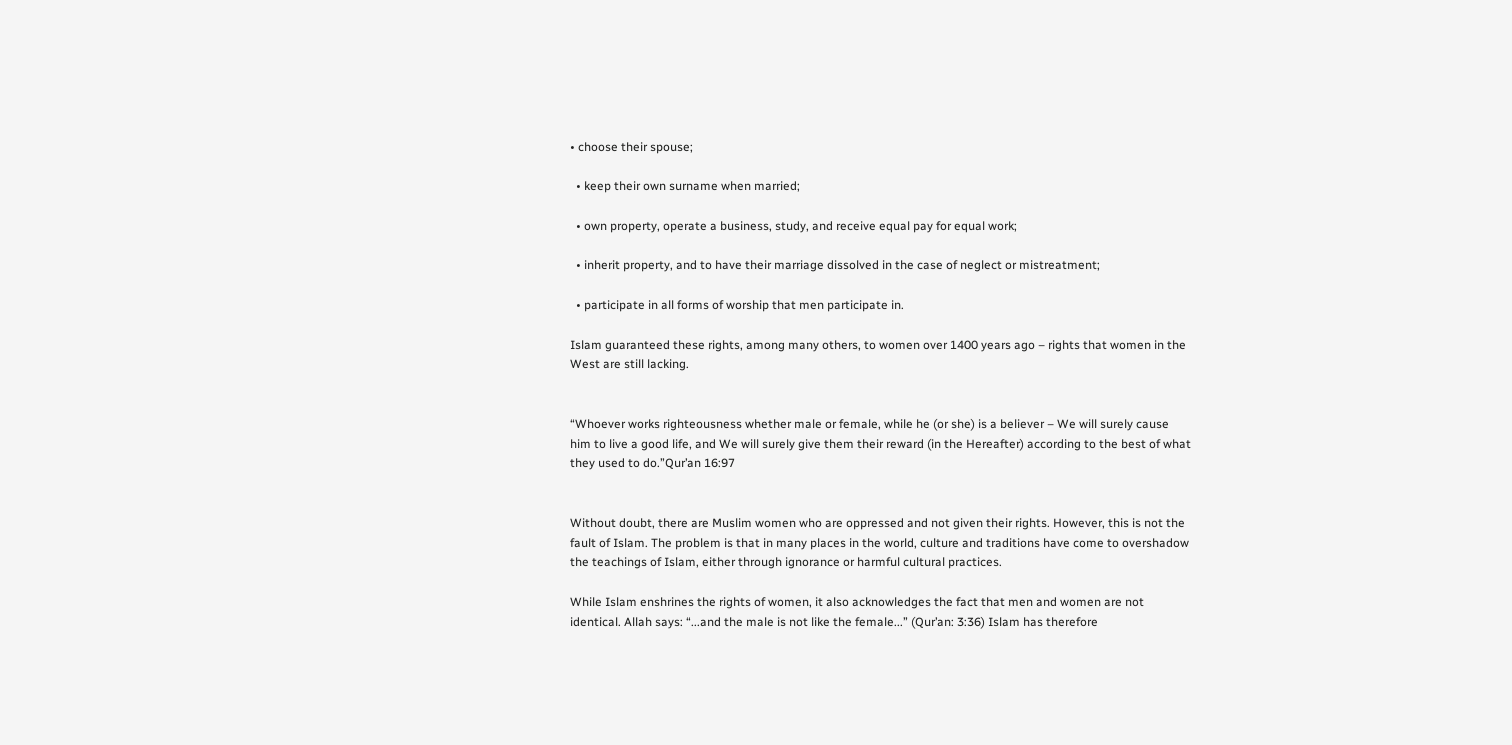• choose their spouse;

  • keep their own surname when married;

  • own property, operate a business, study, and receive equal pay for equal work;

  • inherit property, and to have their marriage dissolved in the case of neglect or mistreatment;

  • participate in all forms of worship that men participate in.

Islam guaranteed these rights, among many others, to women over 1400 years ago – rights that women in the West are still lacking.


“Whoever works righteousness whether male or female, while he (or she) is a believer – We will surely cause him to live a good life, and We will surely give them their reward (in the Hereafter) according to the best of what they used to do.”Qur’an 16:97


Without doubt, there are Muslim women who are oppressed and not given their rights. However, this is not the fault of Islam. The problem is that in many places in the world, culture and traditions have come to overshadow the teachings of Islam, either through ignorance or harmful cultural practices.

While Islam enshrines the rights of women, it also acknowledges the fact that men and women are not identical. Allah says: “...and the male is not like the female...” (Qur’an: 3:36) Islam has therefore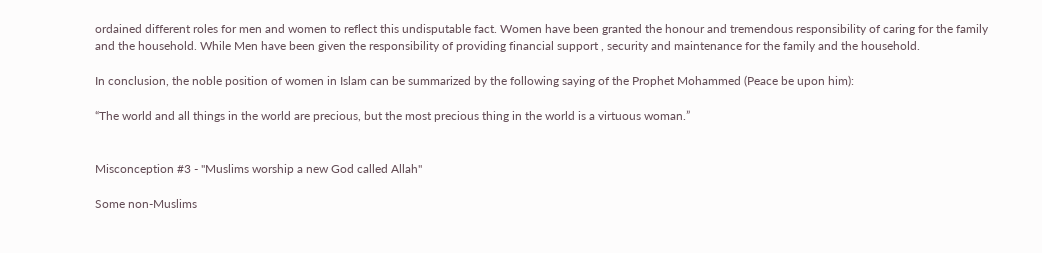ordained different roles for men and women to reflect this undisputable fact. Women have been granted the honour and tremendous responsibility of caring for the family and the household. While Men have been given the responsibility of providing financial support , security and maintenance for the family and the household.

In conclusion, the noble position of women in Islam can be summarized by the following saying of the Prophet Mohammed (Peace be upon him):

“The world and all things in the world are precious, but the most precious thing in the world is a virtuous woman.”


Misconception #3 - "Muslims worship a new God called Allah"

Some non-Muslims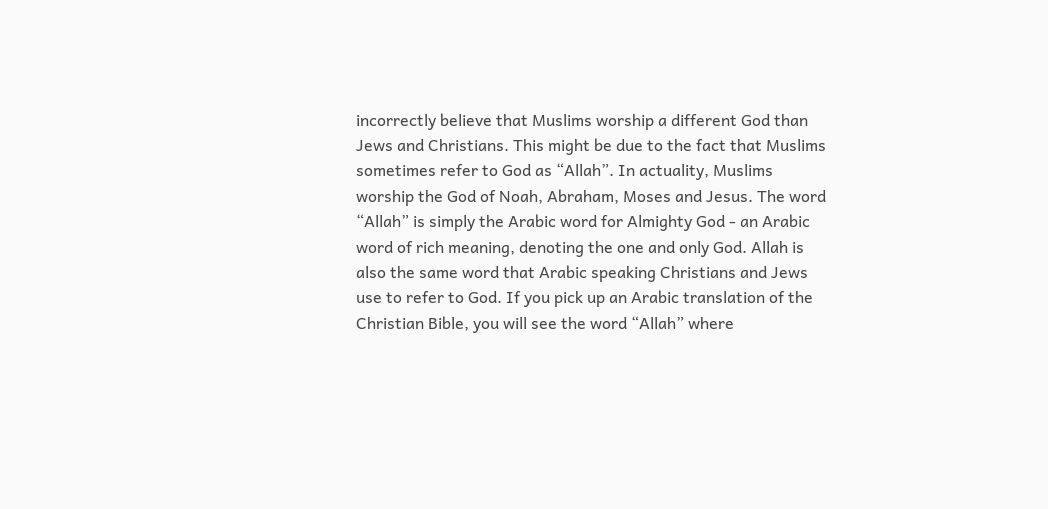incorrectly believe that Muslims worship a different God than Jews and Christians. This might be due to the fact that Muslims sometimes refer to God as “Allah”. In actuality, Muslims worship the God of Noah, Abraham, Moses and Jesus. The word “Allah” is simply the Arabic word for Almighty God - an Arabic word of rich meaning, denoting the one and only God. Allah is also the same word that Arabic speaking Christians and Jews use to refer to God. If you pick up an Arabic translation of the Christian Bible, you will see the word “Allah” where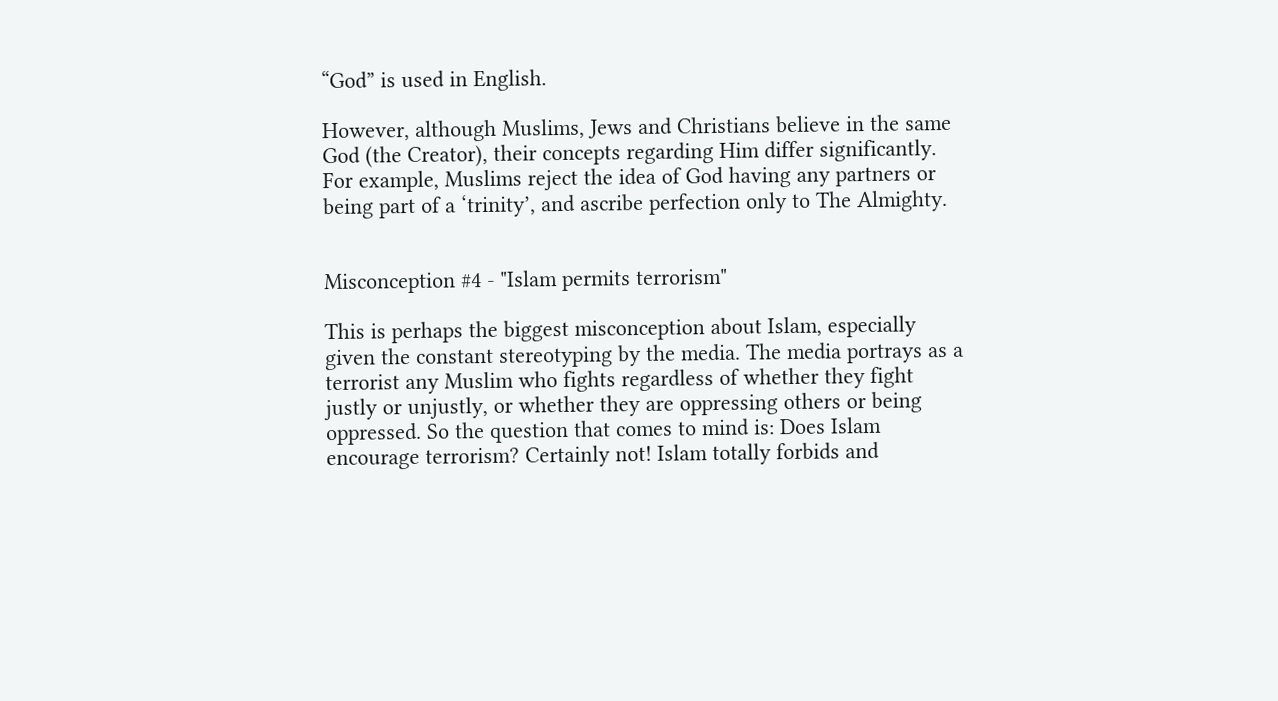“God” is used in English.

However, although Muslims, Jews and Christians believe in the same God (the Creator), their concepts regarding Him differ significantly. For example, Muslims reject the idea of God having any partners or being part of a ‘trinity’, and ascribe perfection only to The Almighty.


Misconception #4 - "Islam permits terrorism"

This is perhaps the biggest misconception about Islam, especially given the constant stereotyping by the media. The media portrays as a terrorist any Muslim who fights regardless of whether they fight justly or unjustly, or whether they are oppressing others or being oppressed. So the question that comes to mind is: Does Islam encourage terrorism? Certainly not! Islam totally forbids and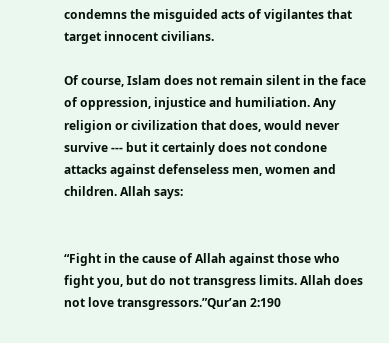condemns the misguided acts of vigilantes that target innocent civilians.

Of course, Islam does not remain silent in the face of oppression, injustice and humiliation. Any religion or civilization that does, would never survive --- but it certainly does not condone attacks against defenseless men, women and children. Allah says:


“Fight in the cause of Allah against those who fight you, but do not transgress limits. Allah does not love transgressors.”Qur’an 2:190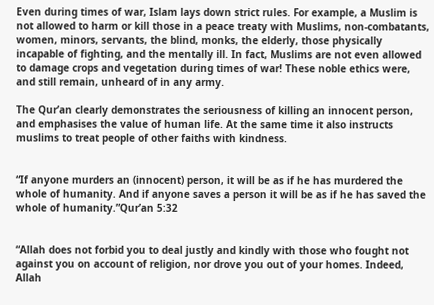Even during times of war, Islam lays down strict rules. For example, a Muslim is not allowed to harm or kill those in a peace treaty with Muslims, non-combatants, women, minors, servants, the blind, monks, the elderly, those physically incapable of fighting, and the mentally ill. In fact, Muslims are not even allowed to damage crops and vegetation during times of war! These noble ethics were, and still remain, unheard of in any army.

The Qur’an clearly demonstrates the seriousness of killing an innocent person, and emphasises the value of human life. At the same time it also instructs muslims to treat people of other faiths with kindness.


“If anyone murders an (innocent) person, it will be as if he has murdered the whole of humanity. And if anyone saves a person it will be as if he has saved the whole of humanity.”Qur’an 5:32


“Allah does not forbid you to deal justly and kindly with those who fought not against you on account of religion, nor drove you out of your homes. Indeed, Allah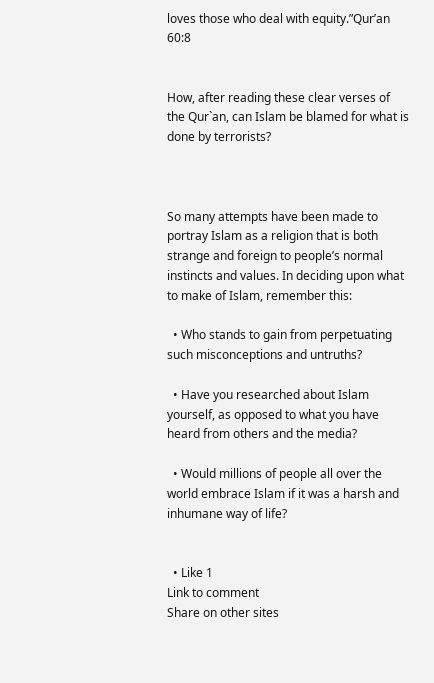loves those who deal with equity.”Qur’an 60:8


How, after reading these clear verses of the Qur`an, can Islam be blamed for what is done by terrorists?



So many attempts have been made to portray Islam as a religion that is both strange and foreign to people’s normal instincts and values. In deciding upon what to make of Islam, remember this:

  • Who stands to gain from perpetuating such misconceptions and untruths?

  • Have you researched about Islam yourself, as opposed to what you have heard from others and the media?

  • Would millions of people all over the world embrace Islam if it was a harsh and inhumane way of life?


  • Like 1
Link to comment
Share on other sites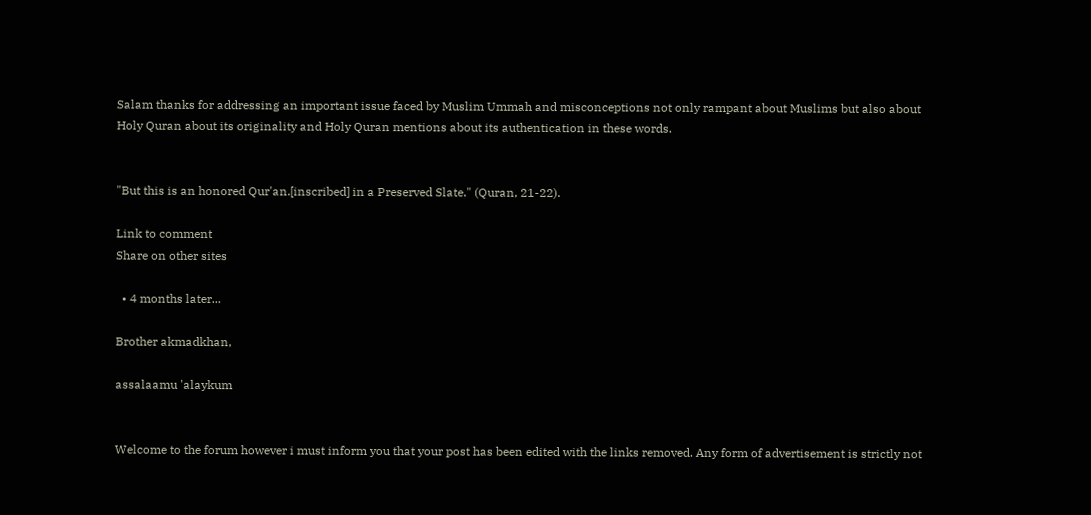Salam thanks for addressing an important issue faced by Muslim Ummah and misconceptions not only rampant about Muslims but also about Holy Quran about its originality and Holy Quran mentions about its authentication in these words.


"But this is an honored Qur'an.[inscribed] in a Preserved Slate." (Quran, 21-22).

Link to comment
Share on other sites

  • 4 months later...

Brother akmadkhan,

assalaamu 'alaykum


Welcome to the forum however i must inform you that your post has been edited with the links removed. Any form of advertisement is strictly not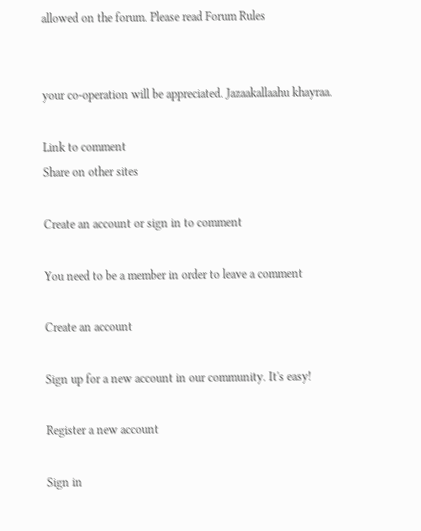allowed on the forum. Please read Forum Rules


your co-operation will be appreciated. Jazaakallaahu khayraa.

Link to comment
Share on other sites

Create an account or sign in to comment

You need to be a member in order to leave a comment

Create an account

Sign up for a new account in our community. It's easy!

Register a new account

Sign in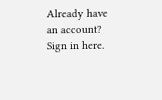Already have an account? Sign in here.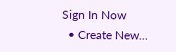Sign In Now
  • Create New...